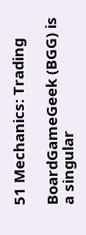51 Mechanics: Trading

BoardGameGeek (BGG) is a singular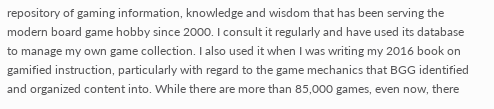repository of gaming information, knowledge and wisdom that has been serving the modern board game hobby since 2000. I consult it regularly and have used its database to manage my own game collection. I also used it when I was writing my 2016 book on gamified instruction, particularly with regard to the game mechanics that BGG identified and organized content into. While there are more than 85,000 games, even now, there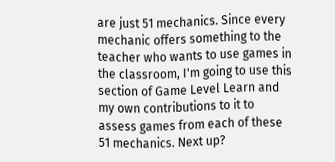are just 51 mechanics. Since every mechanic offers something to the teacher who wants to use games in the classroom, I'm going to use this section of Game Level Learn and my own contributions to it to assess games from each of these 51 mechanics. Next up?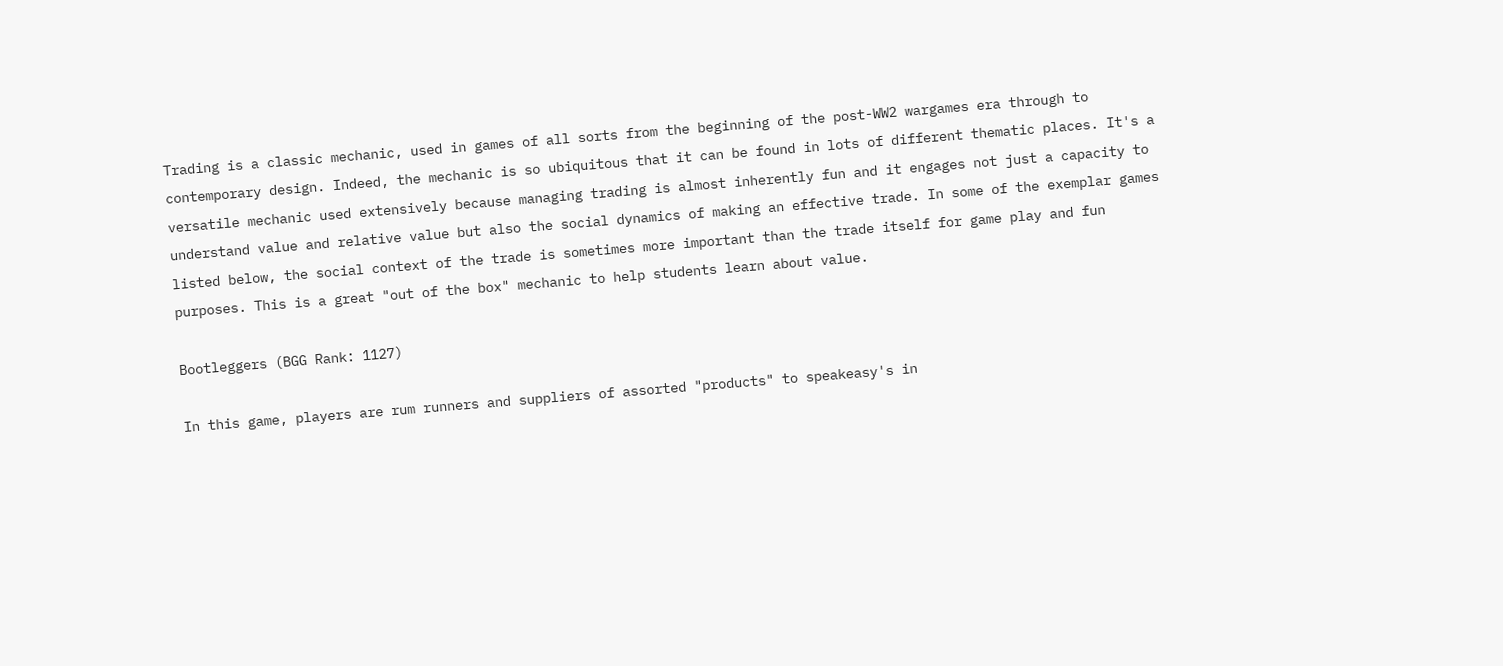Trading is a classic mechanic, used in games of all sorts from the beginning of the post-WW2 wargames era through to contemporary design. Indeed, the mechanic is so ubiquitous that it can be found in lots of different thematic places. It's a versatile mechanic used extensively because managing trading is almost inherently fun and it engages not just a capacity to understand value and relative value but also the social dynamics of making an effective trade. In some of the exemplar games listed below, the social context of the trade is sometimes more important than the trade itself for game play and fun purposes. This is a great "out of the box" mechanic to help students learn about value.

Bootleggers (BGG Rank: 1127)

In this game, players are rum runners and suppliers of assorted "products" to speakeasy's in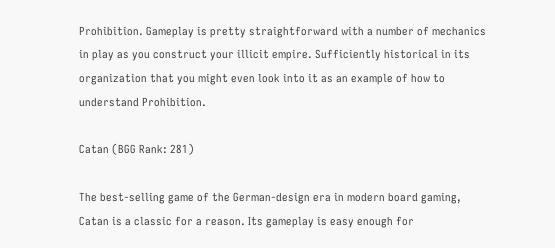Prohibition. Gameplay is pretty straightforward with a number of mechanics in play as you construct your illicit empire. Sufficiently historical in its organization that you might even look into it as an example of how to understand Prohibition.

Catan (BGG Rank: 281)

The best-selling game of the German-design era in modern board gaming, Catan is a classic for a reason. Its gameplay is easy enough for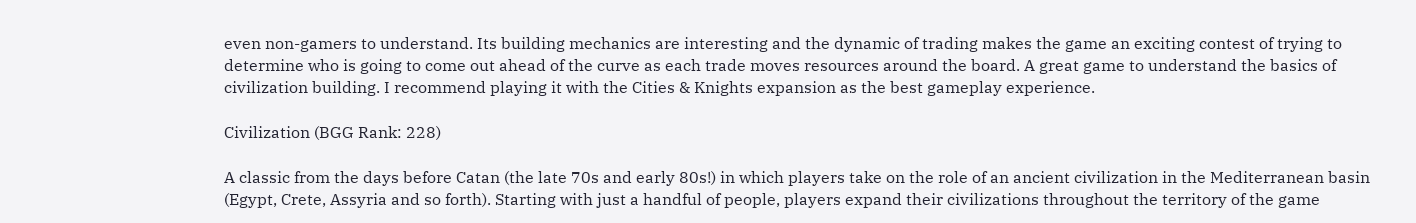even non-gamers to understand. Its building mechanics are interesting and the dynamic of trading makes the game an exciting contest of trying to determine who is going to come out ahead of the curve as each trade moves resources around the board. A great game to understand the basics of civilization building. I recommend playing it with the Cities & Knights expansion as the best gameplay experience.

Civilization (BGG Rank: 228)

A classic from the days before Catan (the late 70s and early 80s!) in which players take on the role of an ancient civilization in the Mediterranean basin (Egypt, Crete, Assyria and so forth). Starting with just a handful of people, players expand their civilizations throughout the territory of the game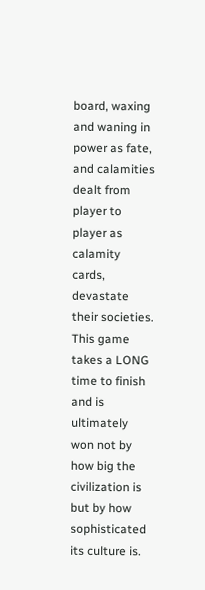board, waxing and waning in power as fate, and calamities dealt from player to player as calamity cards, devastate their societies. This game takes a LONG time to finish and is ultimately won not by how big the civilization is but by how sophisticated its culture is.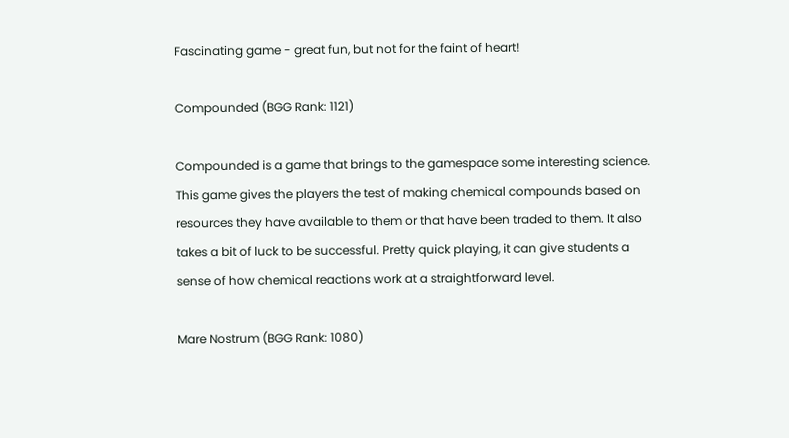Fascinating game - great fun, but not for the faint of heart!

Compounded (BGG Rank: 1121)

Compounded is a game that brings to the gamespace some interesting science. This game gives the players the test of making chemical compounds based on resources they have available to them or that have been traded to them. It also takes a bit of luck to be successful. Pretty quick playing, it can give students a sense of how chemical reactions work at a straightforward level.

Mare Nostrum (BGG Rank: 1080)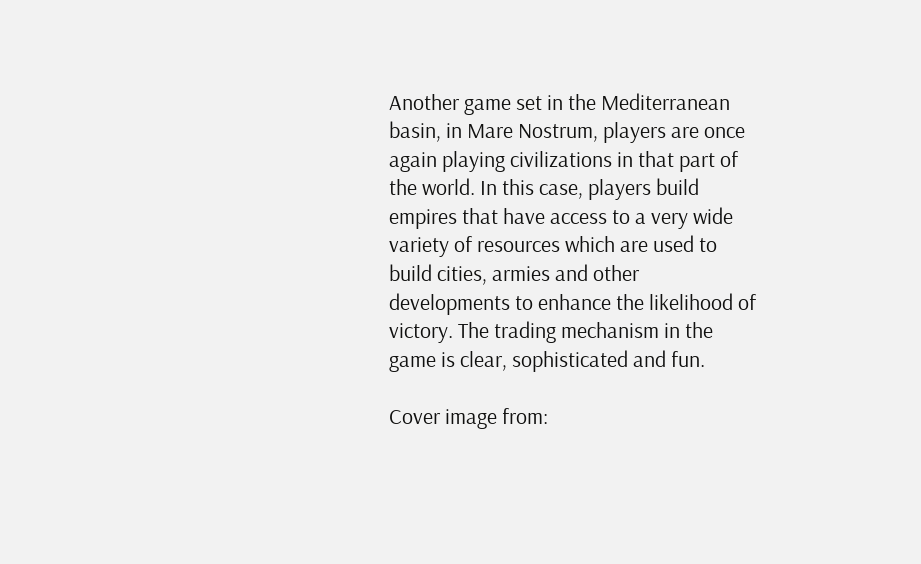Another game set in the Mediterranean basin, in Mare Nostrum, players are once again playing civilizations in that part of the world. In this case, players build empires that have access to a very wide variety of resources which are used to build cities, armies and other developments to enhance the likelihood of victory. The trading mechanism in the game is clear, sophisticated and fun.

Cover image from: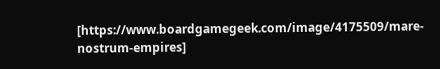[https://www.boardgamegeek.com/image/4175509/mare-nostrum-empires]